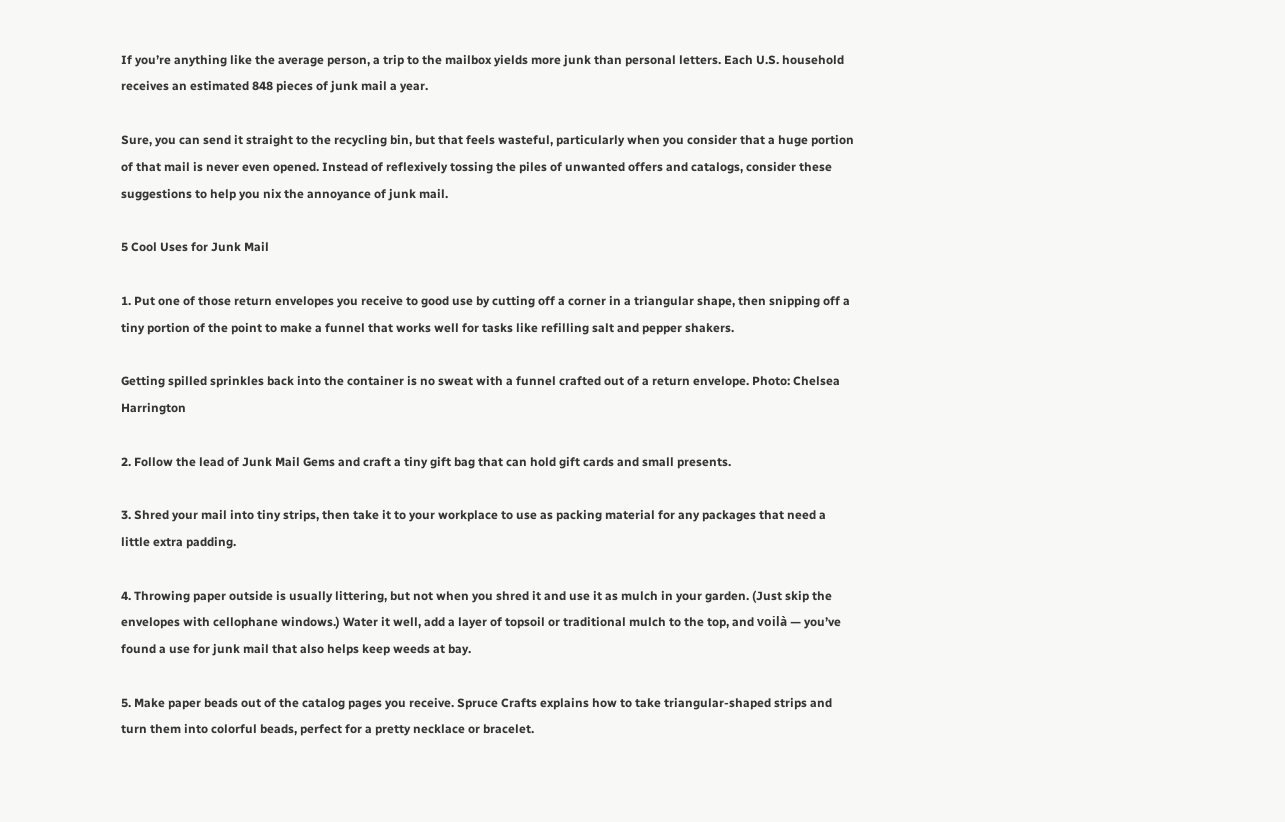If you’re anything like the average person, a trip to the mailbox yields more junk than personal letters. Each U.S. household receives an estimated 848 pieces of junk mail a year.

Sure, you can send it straight to the recycling bin, but that feels wasteful, particularly when you consider that a huge portion of that mail is never even opened. Instead of reflexively tossing the piles of unwanted offers and catalogs, consider these suggestions to help you nix the annoyance of junk mail.

5 Cool Uses for Junk Mail

1. Put one of those return envelopes you receive to good use by cutting off a corner in a triangular shape, then snipping off a tiny portion of the point to make a funnel that works well for tasks like refilling salt and pepper shakers.

Getting spilled sprinkles back into the container is no sweat with a funnel crafted out of a return envelope. Photo: Chelsea Harrington

2. Follow the lead of Junk Mail Gems and craft a tiny gift bag that can hold gift cards and small presents.

3. Shred your mail into tiny strips, then take it to your workplace to use as packing material for any packages that need a little extra padding.

4. Throwing paper outside is usually littering, but not when you shred it and use it as mulch in your garden. (Just skip the envelopes with cellophane windows.) Water it well, add a layer of topsoil or traditional mulch to the top, and voilà — you’ve found a use for junk mail that also helps keep weeds at bay.

5. Make paper beads out of the catalog pages you receive. Spruce Crafts explains how to take triangular-shaped strips and turn them into colorful beads, perfect for a pretty necklace or bracelet.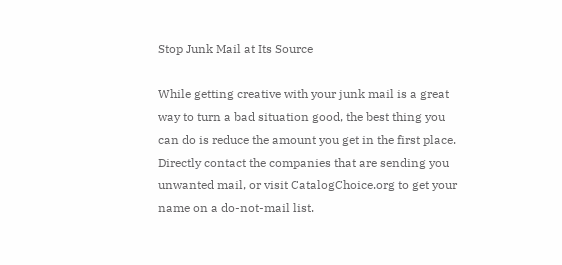Stop Junk Mail at Its Source

While getting creative with your junk mail is a great way to turn a bad situation good, the best thing you can do is reduce the amount you get in the first place. Directly contact the companies that are sending you unwanted mail, or visit CatalogChoice.org to get your name on a do-not-mail list.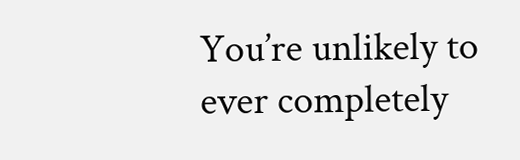You’re unlikely to ever completely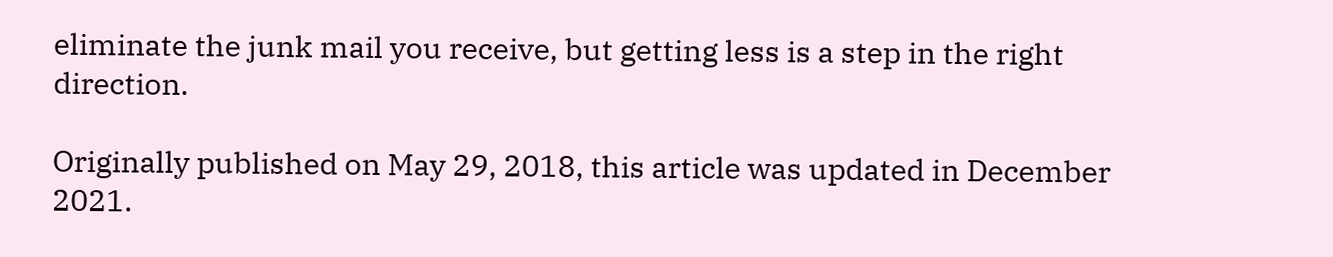eliminate the junk mail you receive, but getting less is a step in the right direction.

Originally published on May 29, 2018, this article was updated in December 2021.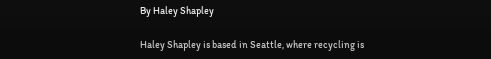By Haley Shapley

Haley Shapley is based in Seattle, where recycling is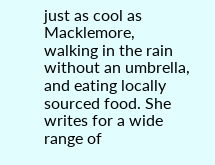just as cool as Macklemore, walking in the rain without an umbrella, and eating locally sourced food. She writes for a wide range of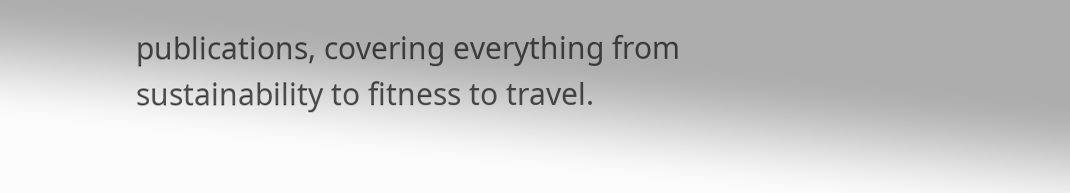publications, covering everything from sustainability to fitness to travel.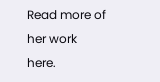Read more of her work here.